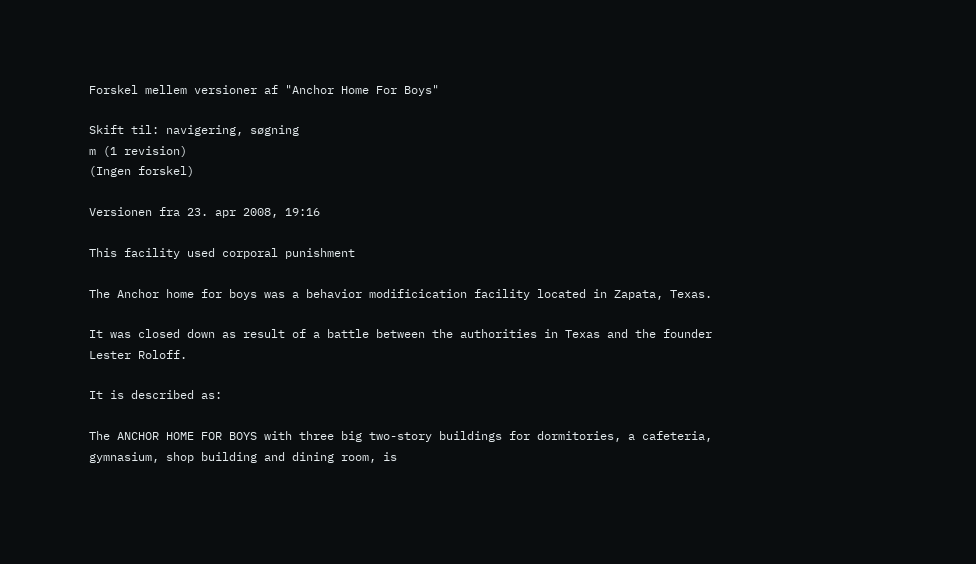Forskel mellem versioner af "Anchor Home For Boys"

Skift til: navigering, søgning
m (1 revision)
(Ingen forskel)

Versionen fra 23. apr 2008, 19:16

This facility used corporal punishment

The Anchor home for boys was a behavior modificication facility located in Zapata, Texas.

It was closed down as result of a battle between the authorities in Texas and the founder Lester Roloff.

It is described as:

The ANCHOR HOME FOR BOYS with three big two-story buildings for dormitories, a cafeteria, gymnasium, shop building and dining room, is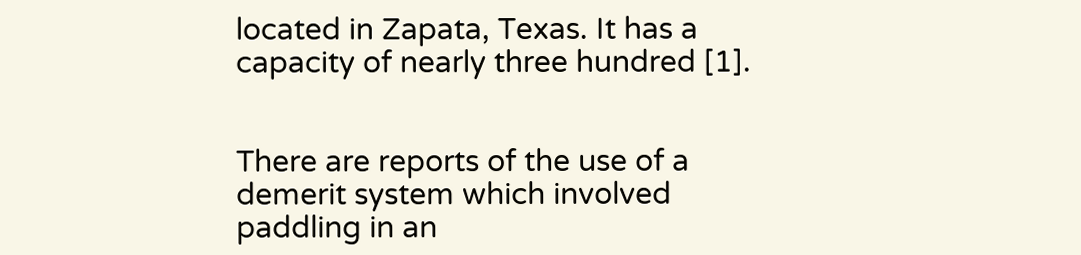located in Zapata, Texas. It has a capacity of nearly three hundred [1].


There are reports of the use of a demerit system which involved paddling in an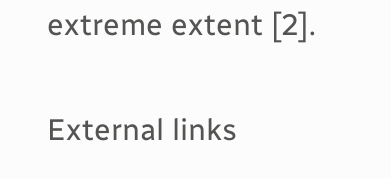extreme extent [2].


External links